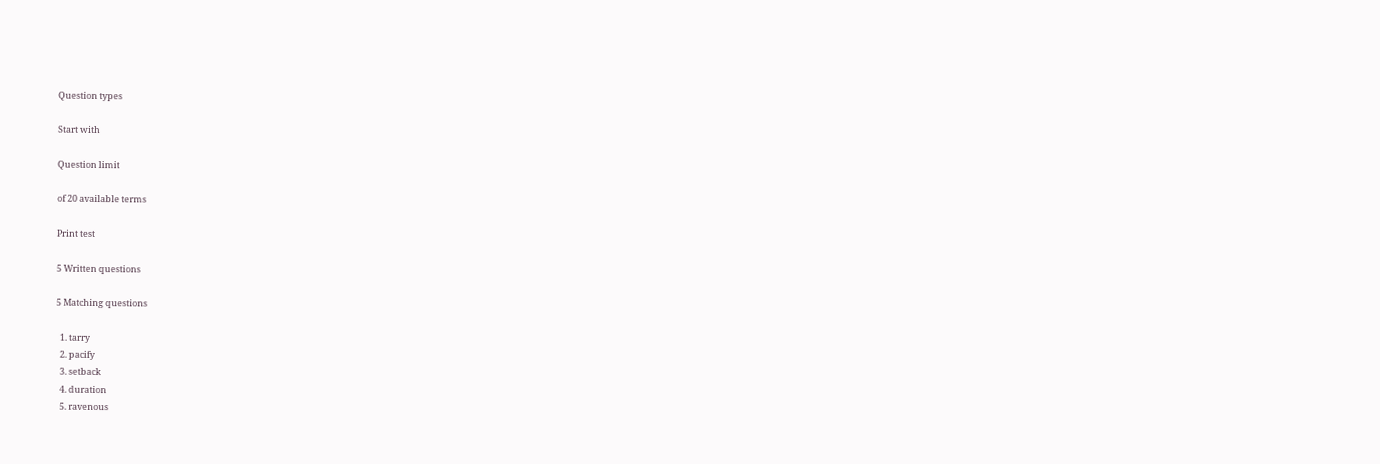Question types

Start with

Question limit

of 20 available terms

Print test

5 Written questions

5 Matching questions

  1. tarry
  2. pacify
  3. setback
  4. duration
  5. ravenous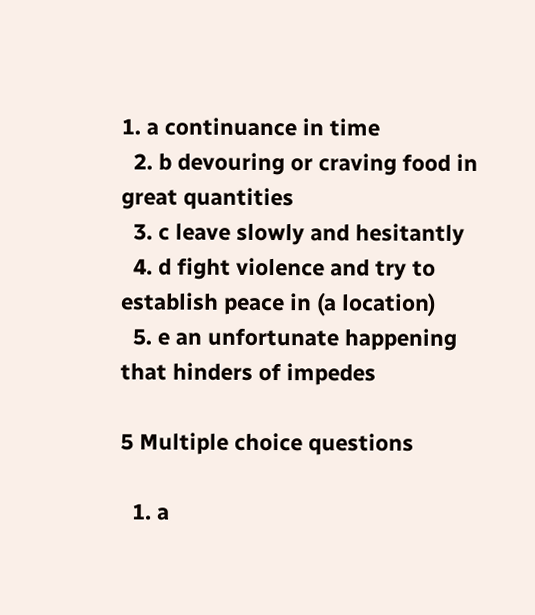1. a continuance in time
  2. b devouring or craving food in great quantities
  3. c leave slowly and hesitantly
  4. d fight violence and try to establish peace in (a location)
  5. e an unfortunate happening that hinders of impedes

5 Multiple choice questions

  1. a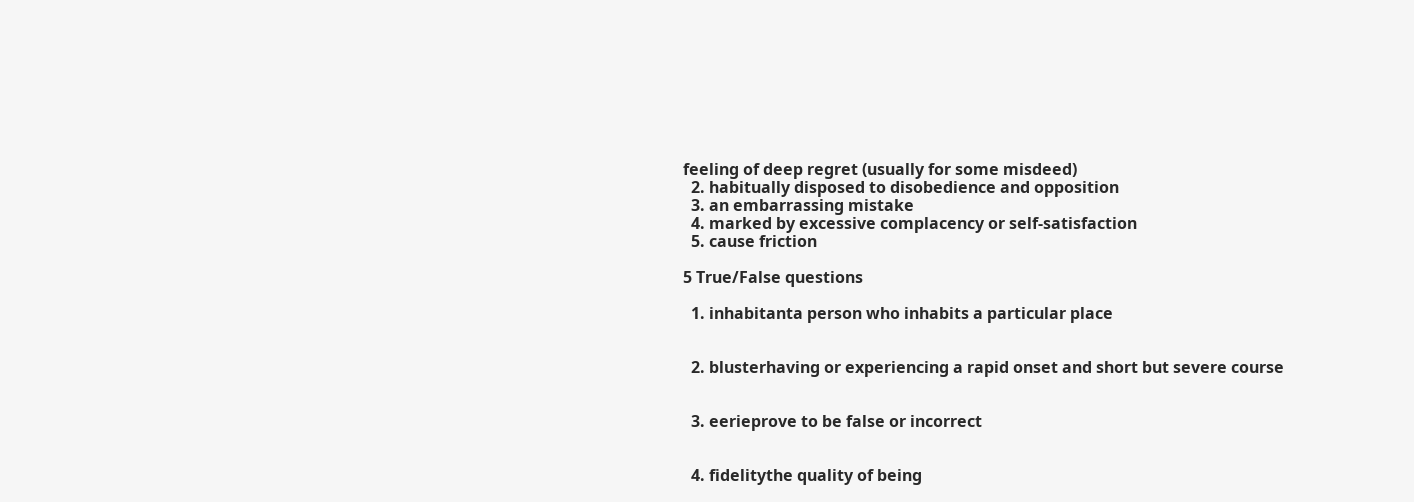feeling of deep regret (usually for some misdeed)
  2. habitually disposed to disobedience and opposition
  3. an embarrassing mistake
  4. marked by excessive complacency or self-satisfaction
  5. cause friction

5 True/False questions

  1. inhabitanta person who inhabits a particular place


  2. blusterhaving or experiencing a rapid onset and short but severe course


  3. eerieprove to be false or incorrect


  4. fidelitythe quality of being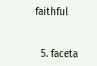faithful


  5. faceta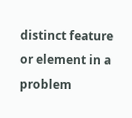distinct feature or element in a problem